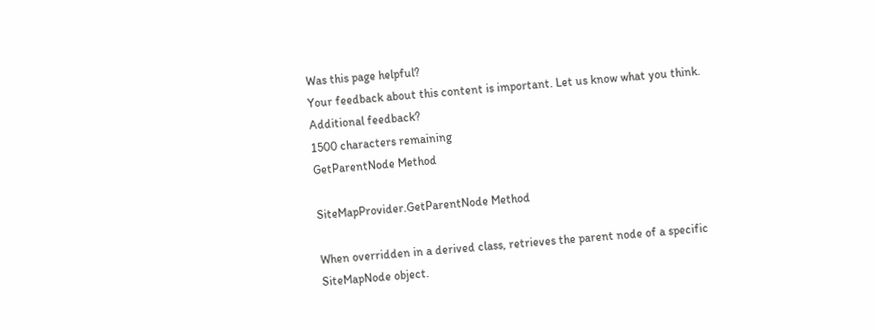Was this page helpful?
Your feedback about this content is important. Let us know what you think.
Additional feedback?
1500 characters remaining
GetParentNode Method

SiteMapProvider.GetParentNode Method

When overridden in a derived class, retrieves the parent node of a specific SiteMapNode object.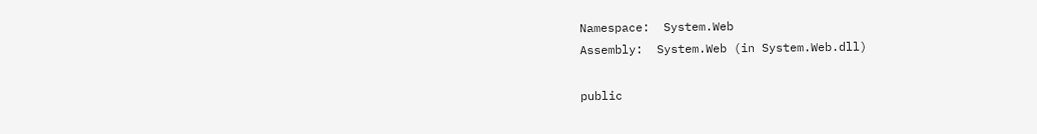Namespace:  System.Web
Assembly:  System.Web (in System.Web.dll)

public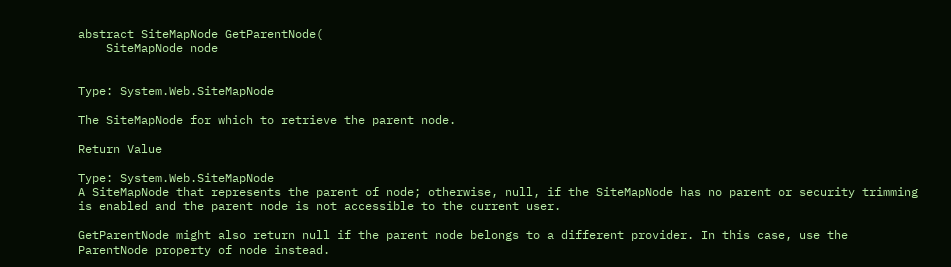abstract SiteMapNode GetParentNode(
    SiteMapNode node


Type: System.Web.SiteMapNode

The SiteMapNode for which to retrieve the parent node.

Return Value

Type: System.Web.SiteMapNode
A SiteMapNode that represents the parent of node; otherwise, null, if the SiteMapNode has no parent or security trimming is enabled and the parent node is not accessible to the current user.

GetParentNode might also return null if the parent node belongs to a different provider. In this case, use the ParentNode property of node instead.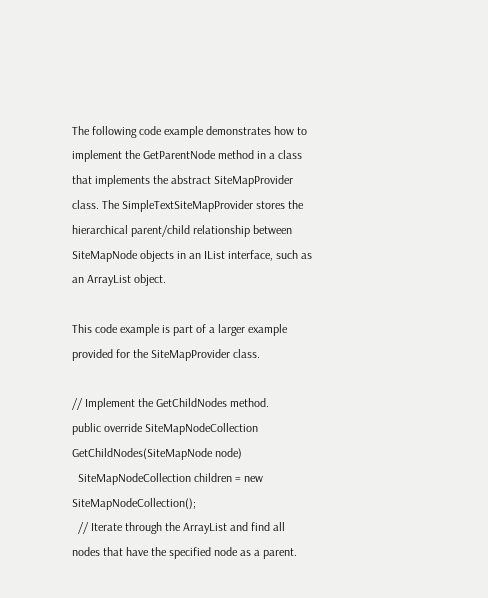The following code example demonstrates how to implement the GetParentNode method in a class that implements the abstract SiteMapProvider class. The SimpleTextSiteMapProvider stores the hierarchical parent/child relationship between SiteMapNode objects in an IList interface, such as an ArrayList object.

This code example is part of a larger example provided for the SiteMapProvider class.

// Implement the GetChildNodes method.
public override SiteMapNodeCollection GetChildNodes(SiteMapNode node)
  SiteMapNodeCollection children = new SiteMapNodeCollection();
  // Iterate through the ArrayList and find all nodes that have the specified node as a parent.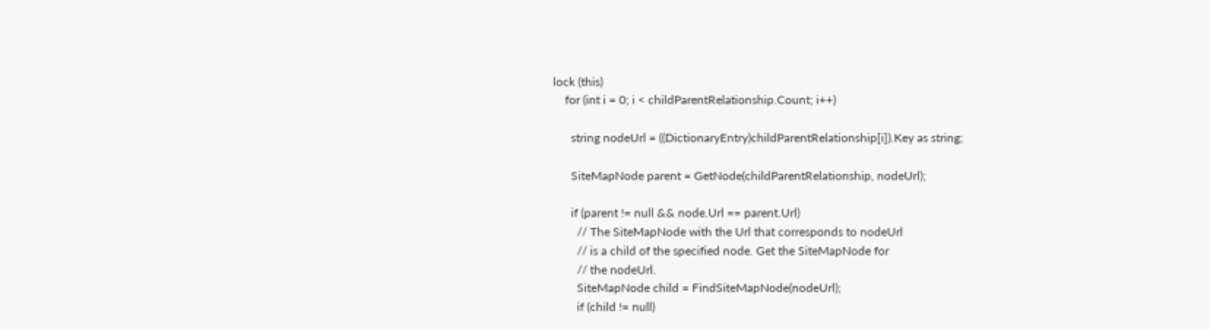lock (this)
    for (int i = 0; i < childParentRelationship.Count; i++)

      string nodeUrl = ((DictionaryEntry)childParentRelationship[i]).Key as string;

      SiteMapNode parent = GetNode(childParentRelationship, nodeUrl);

      if (parent != null && node.Url == parent.Url)
        // The SiteMapNode with the Url that corresponds to nodeUrl
        // is a child of the specified node. Get the SiteMapNode for
        // the nodeUrl.
        SiteMapNode child = FindSiteMapNode(nodeUrl);
        if (child != null)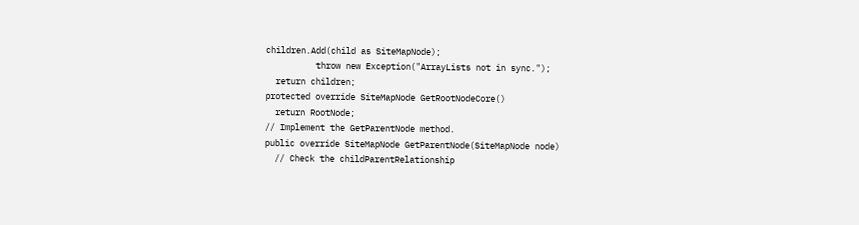children.Add(child as SiteMapNode);
          throw new Exception("ArrayLists not in sync.");
  return children;
protected override SiteMapNode GetRootNodeCore()
  return RootNode;
// Implement the GetParentNode method.
public override SiteMapNode GetParentNode(SiteMapNode node)
  // Check the childParentRelationship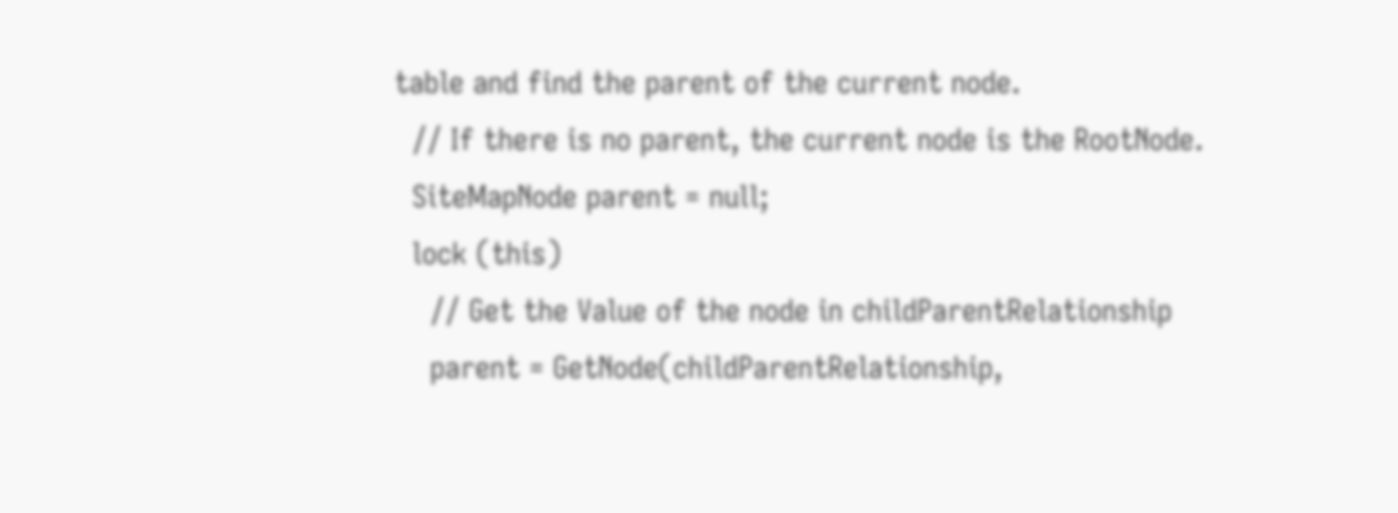table and find the parent of the current node.
  // If there is no parent, the current node is the RootNode.
  SiteMapNode parent = null;
  lock (this)
    // Get the Value of the node in childParentRelationship
    parent = GetNode(childParentRelationship,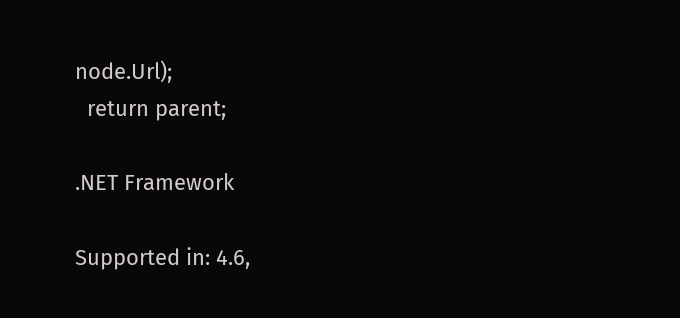node.Url);
  return parent;

.NET Framework

Supported in: 4.6,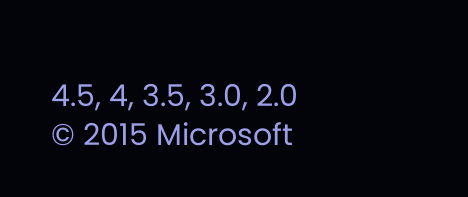4.5, 4, 3.5, 3.0, 2.0
© 2015 Microsoft